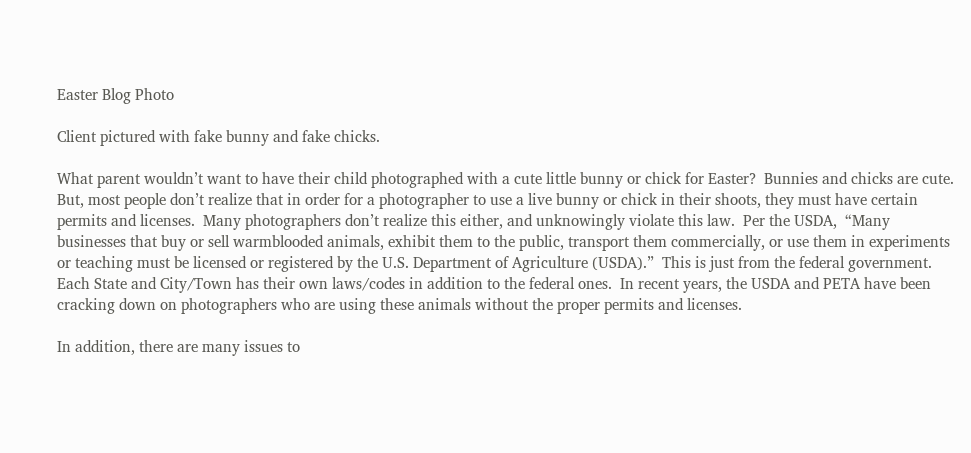Easter Blog Photo

Client pictured with fake bunny and fake chicks.

What parent wouldn’t want to have their child photographed with a cute little bunny or chick for Easter?  Bunnies and chicks are cute. But, most people don’t realize that in order for a photographer to use a live bunny or chick in their shoots, they must have certain permits and licenses.  Many photographers don’t realize this either, and unknowingly violate this law.  Per the USDA,  “Many businesses that buy or sell warmblooded animals, exhibit them to the public, transport them commercially, or use them in experiments or teaching must be licensed or registered by the U.S. Department of Agriculture (USDA).”  This is just from the federal government.  Each State and City/Town has their own laws/codes in addition to the federal ones.  In recent years, the USDA and PETA have been cracking down on photographers who are using these animals without the proper permits and licenses.

In addition, there are many issues to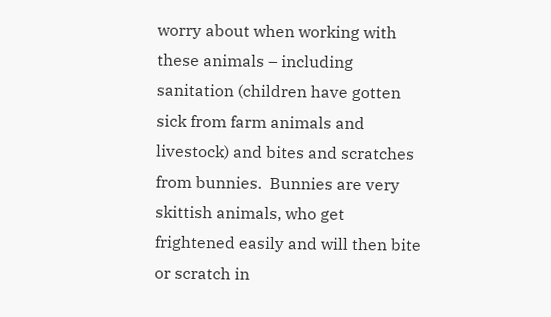worry about when working with these animals – including sanitation (children have gotten sick from farm animals and livestock) and bites and scratches from bunnies.  Bunnies are very skittish animals, who get frightened easily and will then bite or scratch in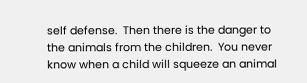self defense.  Then there is the danger to the animals from the children.  You never know when a child will squeeze an animal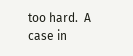too hard.  A case in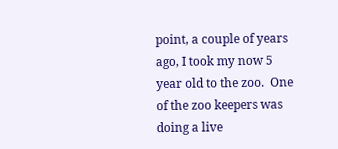point, a couple of years ago, I took my now 5 year old to the zoo.  One of the zoo keepers was doing a live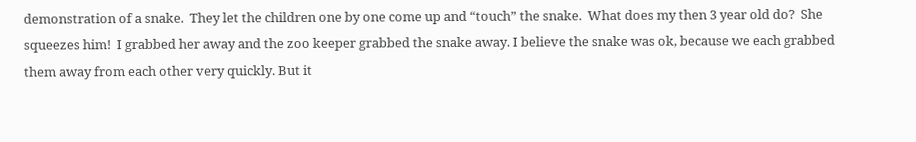demonstration of a snake.  They let the children one by one come up and “touch” the snake.  What does my then 3 year old do?  She squeezes him!  I grabbed her away and the zoo keeper grabbed the snake away. I believe the snake was ok, because we each grabbed them away from each other very quickly. But it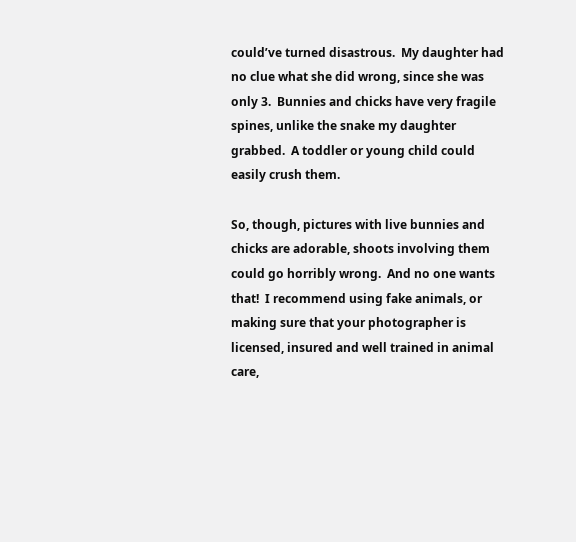could’ve turned disastrous.  My daughter had no clue what she did wrong, since she was only 3.  Bunnies and chicks have very fragile spines, unlike the snake my daughter grabbed.  A toddler or young child could easily crush them.

So, though, pictures with live bunnies and chicks are adorable, shoots involving them could go horribly wrong.  And no one wants that!  I recommend using fake animals, or making sure that your photographer is licensed, insured and well trained in animal care,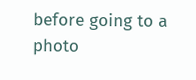before going to a photo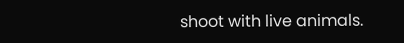shoot with live animals.